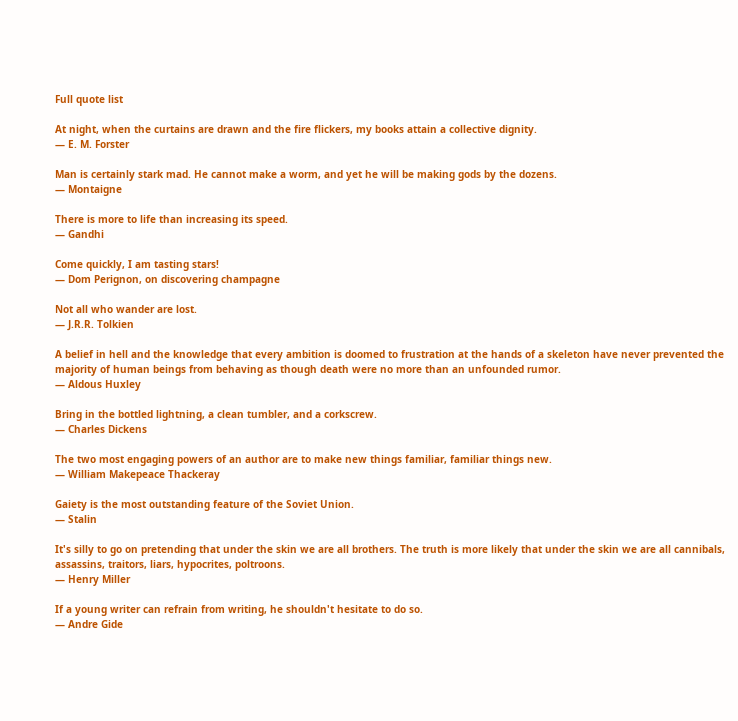Full quote list

At night, when the curtains are drawn and the fire flickers, my books attain a collective dignity.
— E. M. Forster

Man is certainly stark mad. He cannot make a worm, and yet he will be making gods by the dozens.
— Montaigne

There is more to life than increasing its speed.
— Gandhi

Come quickly, I am tasting stars!
— Dom Perignon, on discovering champagne

Not all who wander are lost.
— J.R.R. Tolkien

A belief in hell and the knowledge that every ambition is doomed to frustration at the hands of a skeleton have never prevented the majority of human beings from behaving as though death were no more than an unfounded rumor.
— Aldous Huxley

Bring in the bottled lightning, a clean tumbler, and a corkscrew.
— Charles Dickens

The two most engaging powers of an author are to make new things familiar, familiar things new.
— William Makepeace Thackeray

Gaiety is the most outstanding feature of the Soviet Union.
— Stalin

It's silly to go on pretending that under the skin we are all brothers. The truth is more likely that under the skin we are all cannibals, assassins, traitors, liars, hypocrites, poltroons.
— Henry Miller

If a young writer can refrain from writing, he shouldn't hesitate to do so.
— Andre Gide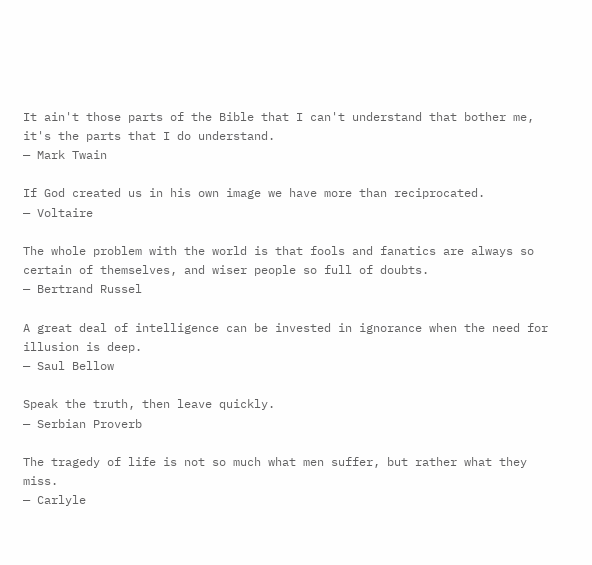It ain't those parts of the Bible that I can't understand that bother me, it's the parts that I do understand.
— Mark Twain

If God created us in his own image we have more than reciprocated.
— Voltaire

The whole problem with the world is that fools and fanatics are always so certain of themselves, and wiser people so full of doubts.
— Bertrand Russel

A great deal of intelligence can be invested in ignorance when the need for illusion is deep.
— Saul Bellow

Speak the truth, then leave quickly.
— Serbian Proverb

The tragedy of life is not so much what men suffer, but rather what they miss.
— Carlyle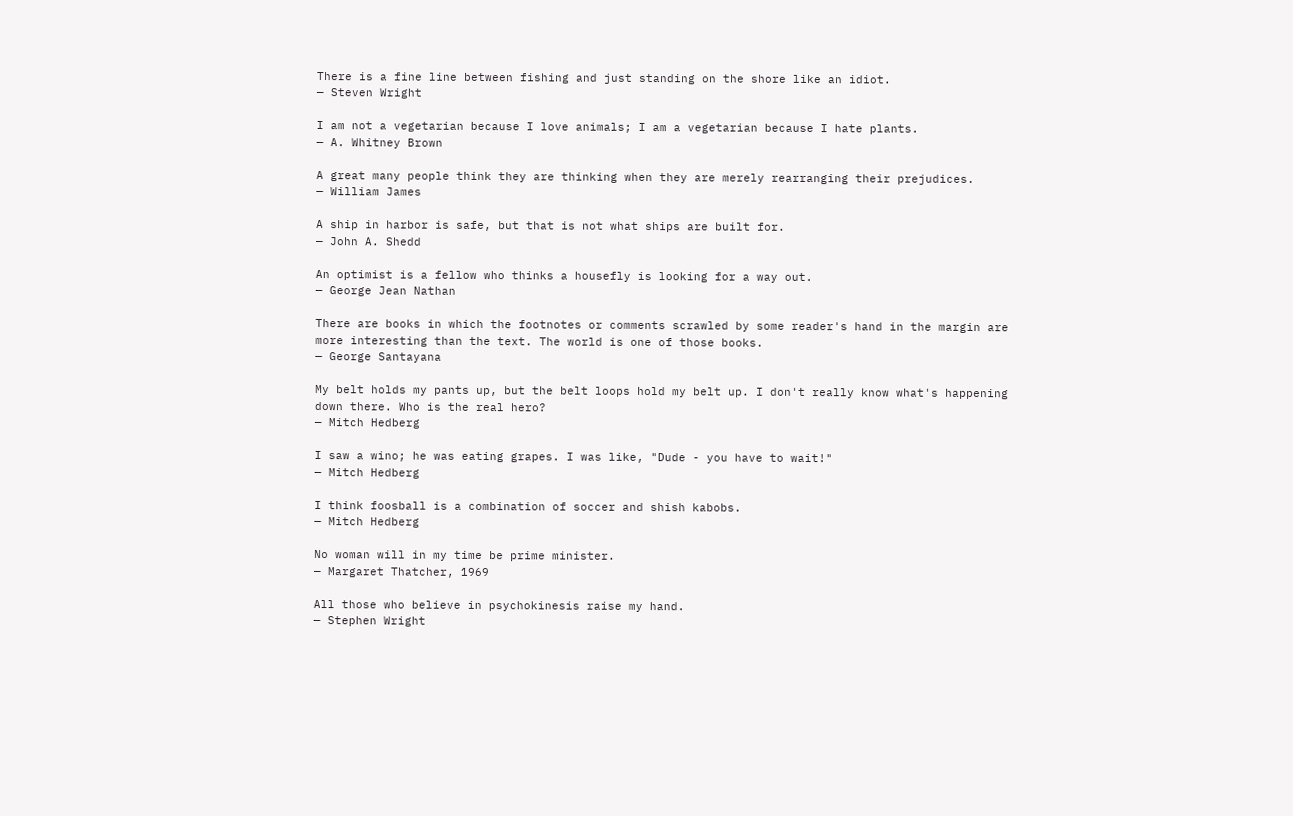There is a fine line between fishing and just standing on the shore like an idiot.
— Steven Wright

I am not a vegetarian because I love animals; I am a vegetarian because I hate plants.
— A. Whitney Brown

A great many people think they are thinking when they are merely rearranging their prejudices.
— William James

A ship in harbor is safe, but that is not what ships are built for.
— John A. Shedd

An optimist is a fellow who thinks a housefly is looking for a way out.
— George Jean Nathan

There are books in which the footnotes or comments scrawled by some reader's hand in the margin are more interesting than the text. The world is one of those books.
— George Santayana

My belt holds my pants up, but the belt loops hold my belt up. I don't really know what's happening down there. Who is the real hero?
— Mitch Hedberg

I saw a wino; he was eating grapes. I was like, "Dude - you have to wait!"
— Mitch Hedberg

I think foosball is a combination of soccer and shish kabobs.
— Mitch Hedberg

No woman will in my time be prime minister.
— Margaret Thatcher, 1969

All those who believe in psychokinesis raise my hand.
— Stephen Wright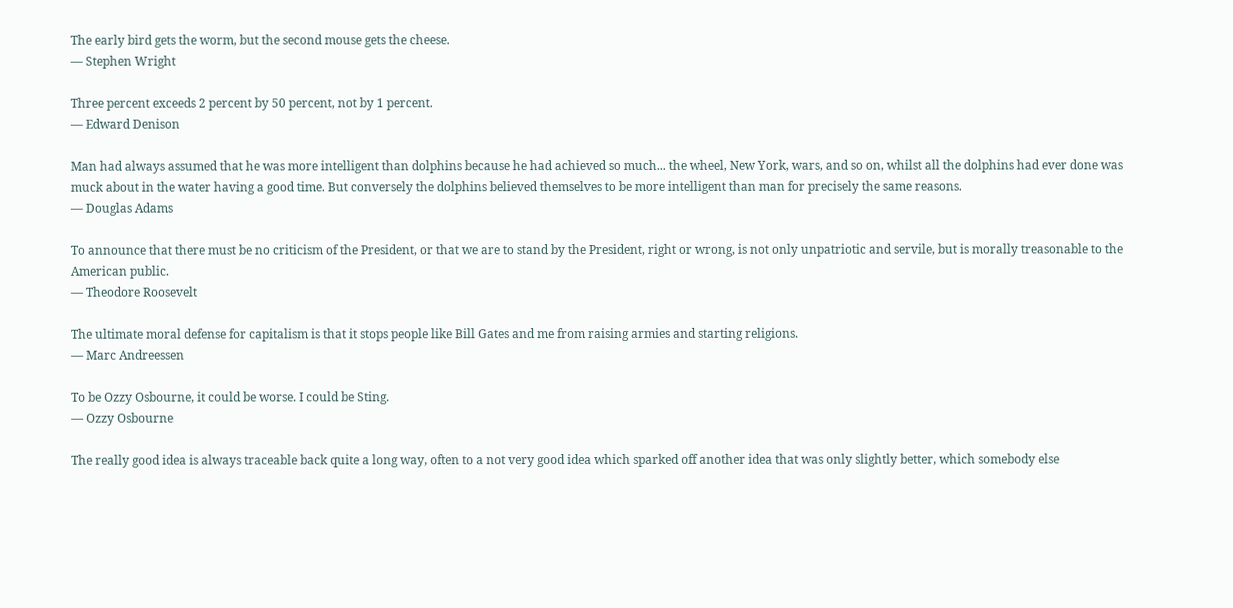The early bird gets the worm, but the second mouse gets the cheese.
— Stephen Wright

Three percent exceeds 2 percent by 50 percent, not by 1 percent.
— Edward Denison

Man had always assumed that he was more intelligent than dolphins because he had achieved so much... the wheel, New York, wars, and so on, whilst all the dolphins had ever done was muck about in the water having a good time. But conversely the dolphins believed themselves to be more intelligent than man for precisely the same reasons.
— Douglas Adams

To announce that there must be no criticism of the President, or that we are to stand by the President, right or wrong, is not only unpatriotic and servile, but is morally treasonable to the American public.
— Theodore Roosevelt

The ultimate moral defense for capitalism is that it stops people like Bill Gates and me from raising armies and starting religions.
— Marc Andreessen

To be Ozzy Osbourne, it could be worse. I could be Sting.
— Ozzy Osbourne

The really good idea is always traceable back quite a long way, often to a not very good idea which sparked off another idea that was only slightly better, which somebody else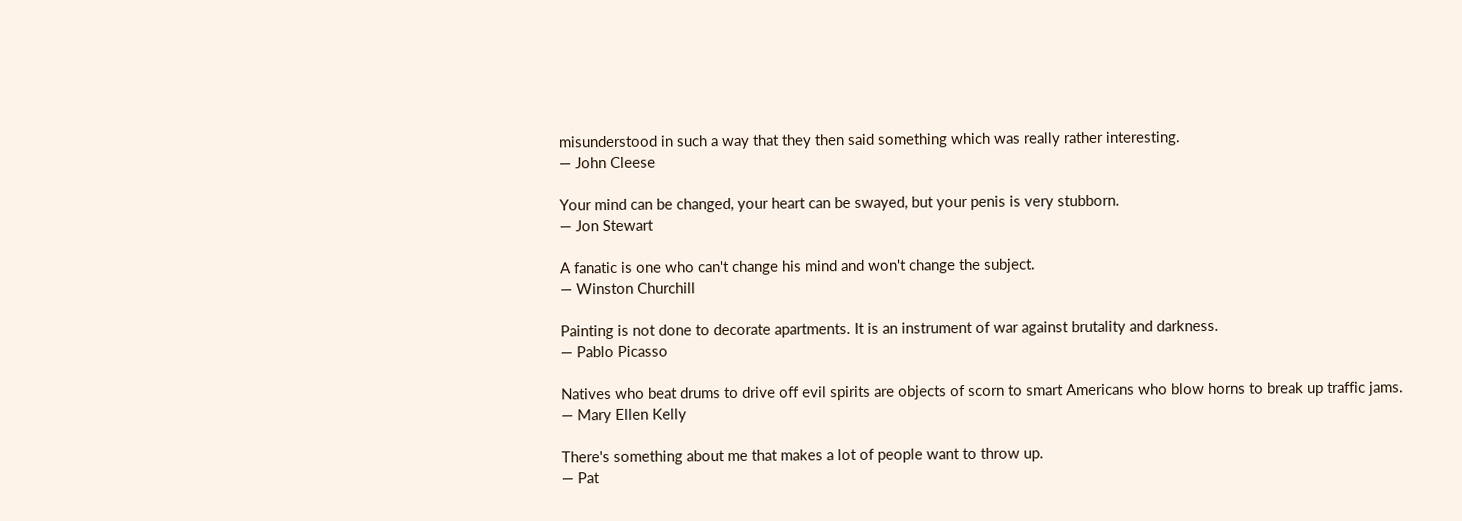misunderstood in such a way that they then said something which was really rather interesting.
— John Cleese

Your mind can be changed, your heart can be swayed, but your penis is very stubborn.
— Jon Stewart

A fanatic is one who can't change his mind and won't change the subject.
— Winston Churchill

Painting is not done to decorate apartments. It is an instrument of war against brutality and darkness.
— Pablo Picasso

Natives who beat drums to drive off evil spirits are objects of scorn to smart Americans who blow horns to break up traffic jams.
— Mary Ellen Kelly

There's something about me that makes a lot of people want to throw up.
— Pat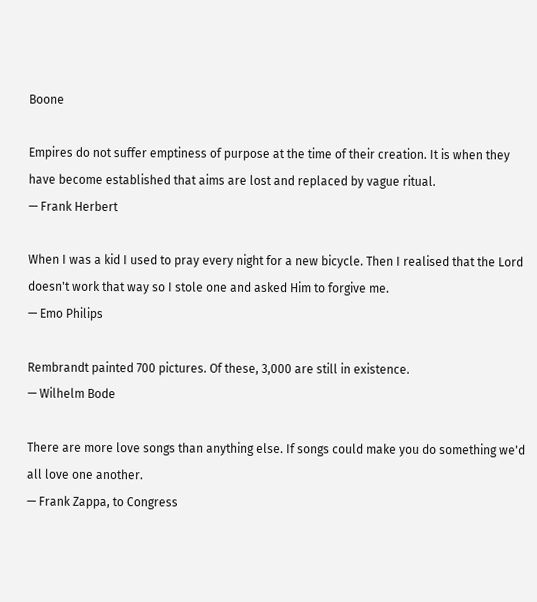Boone

Empires do not suffer emptiness of purpose at the time of their creation. It is when they have become established that aims are lost and replaced by vague ritual.
— Frank Herbert

When I was a kid I used to pray every night for a new bicycle. Then I realised that the Lord doesn't work that way so I stole one and asked Him to forgive me.
— Emo Philips

Rembrandt painted 700 pictures. Of these, 3,000 are still in existence.
— Wilhelm Bode

There are more love songs than anything else. If songs could make you do something we'd all love one another.
— Frank Zappa, to Congress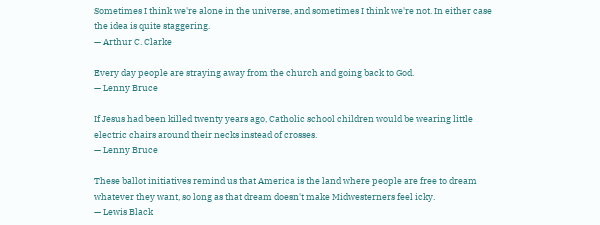Sometimes I think we're alone in the universe, and sometimes I think we're not. In either case the idea is quite staggering.
— Arthur C. Clarke

Every day people are straying away from the church and going back to God.
— Lenny Bruce

If Jesus had been killed twenty years ago, Catholic school children would be wearing little electric chairs around their necks instead of crosses.
— Lenny Bruce

These ballot initiatives remind us that America is the land where people are free to dream whatever they want, so long as that dream doesn't make Midwesterners feel icky.
— Lewis Black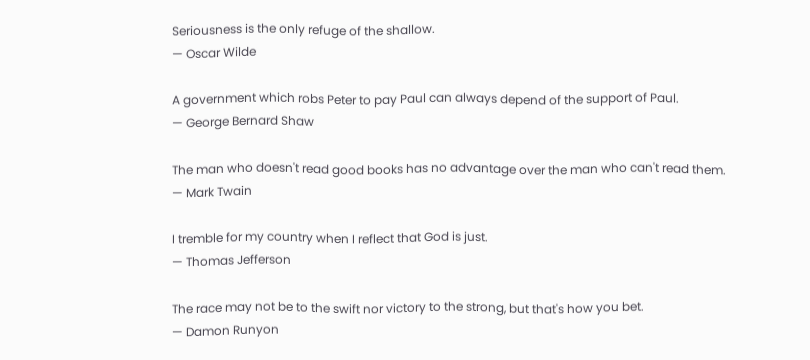Seriousness is the only refuge of the shallow.
— Oscar Wilde

A government which robs Peter to pay Paul can always depend of the support of Paul.
— George Bernard Shaw

The man who doesn't read good books has no advantage over the man who can't read them.
— Mark Twain

I tremble for my country when I reflect that God is just.
— Thomas Jefferson

The race may not be to the swift nor victory to the strong, but that's how you bet.
— Damon Runyon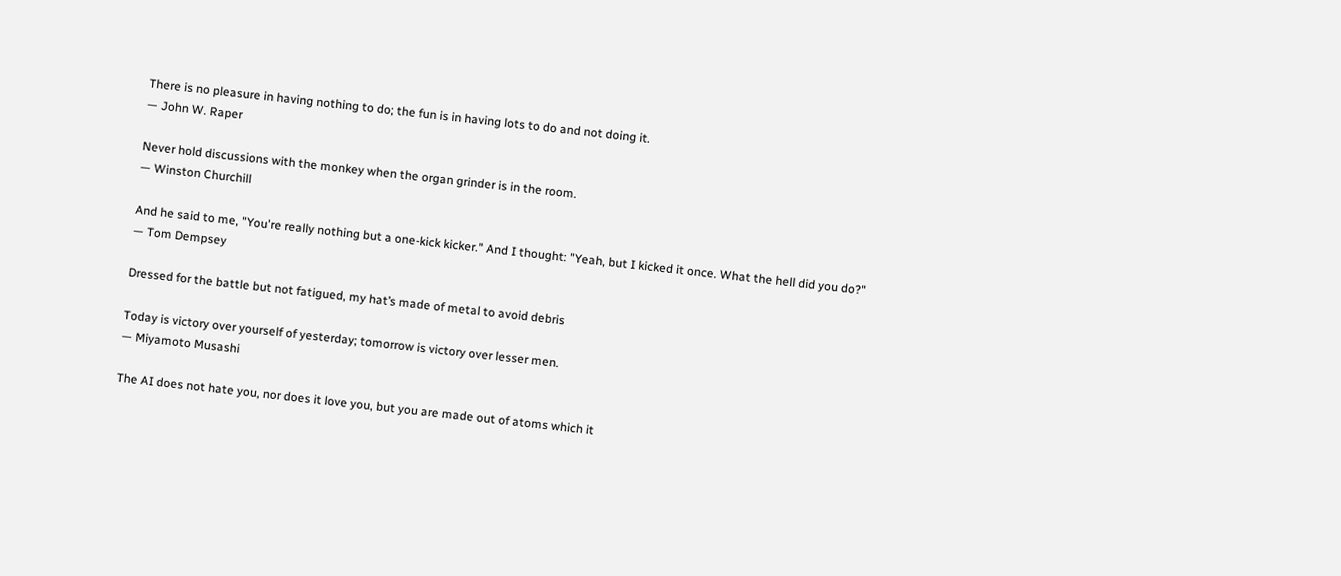There is no pleasure in having nothing to do; the fun is in having lots to do and not doing it.
— John W. Raper

Never hold discussions with the monkey when the organ grinder is in the room.
— Winston Churchill

And he said to me, "You're really nothing but a one-kick kicker." And I thought: "Yeah, but I kicked it once. What the hell did you do?"
— Tom Dempsey

Dressed for the battle but not fatigued, my hat’s made of metal to avoid debris

Today is victory over yourself of yesterday; tomorrow is victory over lesser men.
— Miyamoto Musashi

The AI does not hate you, nor does it love you, but you are made out of atoms which it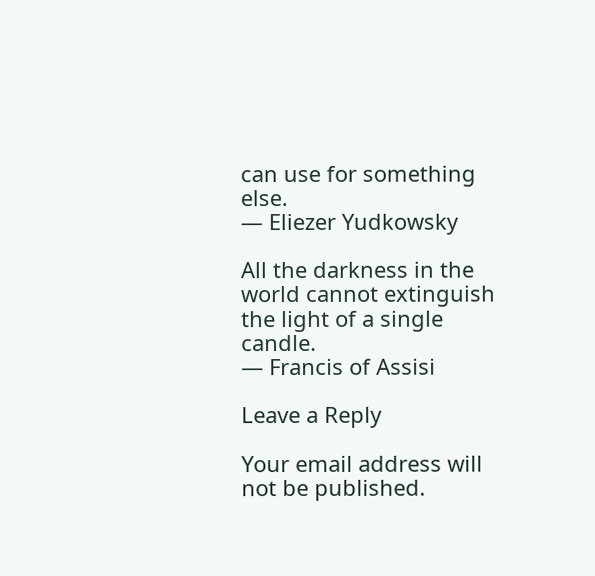can use for something else.
— Eliezer Yudkowsky

All the darkness in the world cannot extinguish the light of a single candle.
— Francis of Assisi

Leave a Reply

Your email address will not be published.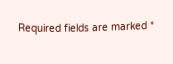Required fields are marked *